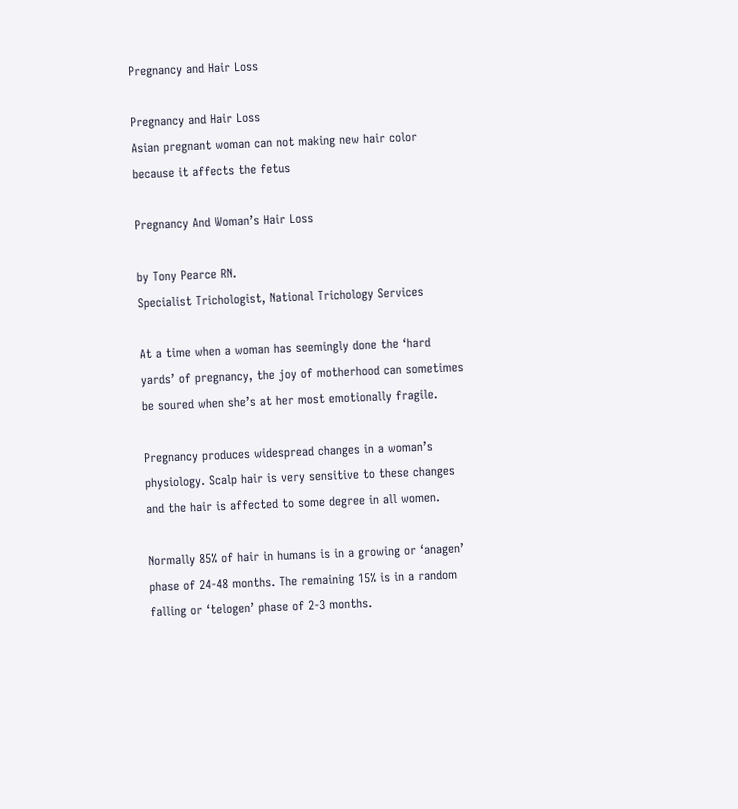Pregnancy and Hair Loss

Pregnancy and Hair Loss
Asian pregnant woman can not making new hair color because it affects the fetus

Pregnancy And Woman’s Hair Loss

by Tony Pearce RN.
Specialist Trichologist, National Trichology Services

At a time when a woman has seemingly done the ‘hard yards’ of pregnancy, the joy of motherhood can sometimes be soured when she’s at her most emotionally fragile.

Pregnancy produces widespread changes in a woman’s physiology. Scalp hair is very sensitive to these changes and the hair is affected to some degree in all women.

Normally 85% of hair in humans is in a growing or ‘anagen’ phase of 24-48 months. The remaining 15% is in a random falling or ‘telogen’ phase of 2-3 months.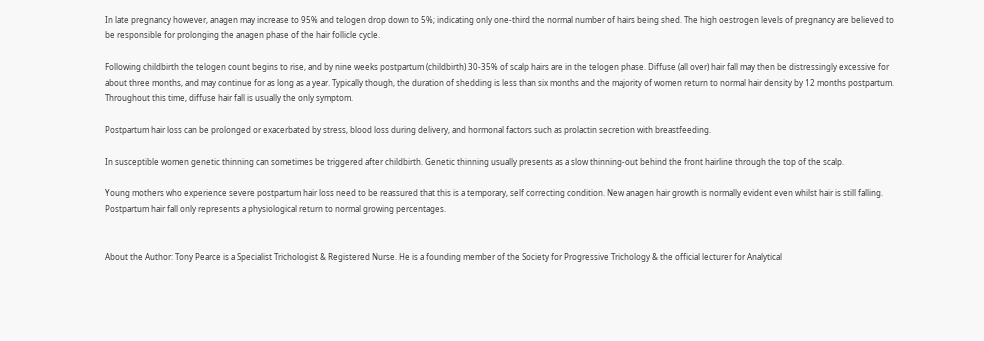In late pregnancy however, anagen may increase to 95% and telogen drop down to 5%; indicating only one-third the normal number of hairs being shed. The high oestrogen levels of pregnancy are believed to be responsible for prolonging the anagen phase of the hair follicle cycle.

Following childbirth the telogen count begins to rise, and by nine weeks postpartum (childbirth) 30-35% of scalp hairs are in the telogen phase. Diffuse (all over) hair fall may then be distressingly excessive for about three months, and may continue for as long as a year. Typically though, the duration of shedding is less than six months and the majority of women return to normal hair density by 12 months postpartum. Throughout this time, diffuse hair fall is usually the only symptom.

Postpartum hair loss can be prolonged or exacerbated by stress, blood loss during delivery, and hormonal factors such as prolactin secretion with breastfeeding.

In susceptible women genetic thinning can sometimes be triggered after childbirth. Genetic thinning usually presents as a slow thinning-out behind the front hairline through the top of the scalp.

Young mothers who experience severe postpartum hair loss need to be reassured that this is a temporary, self correcting condition. New anagen hair growth is normally evident even whilst hair is still falling. Postpartum hair fall only represents a physiological return to normal growing percentages.


About the Author: Tony Pearce is a Specialist Trichologist & Registered Nurse. He is a founding member of the Society for Progressive Trichology & the official lecturer for Analytical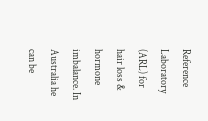Reference Laboratory (ARL) for hair loss & hormone imbalance. In Australia he can be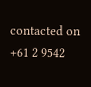contacted on +61 2 9542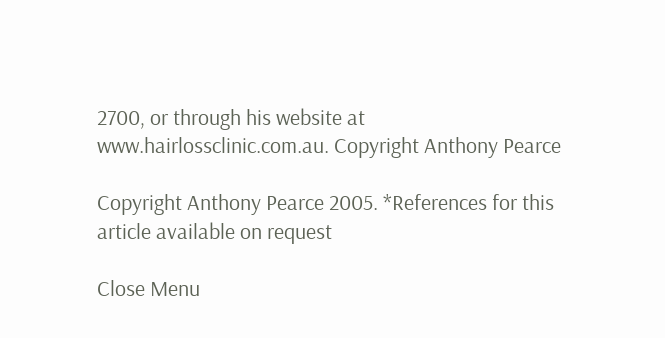2700, or through his website at www.hairlossclinic.com.au. Copyright Anthony Pearce

Copyright Anthony Pearce 2005. *References for this article available on request

Close Menu